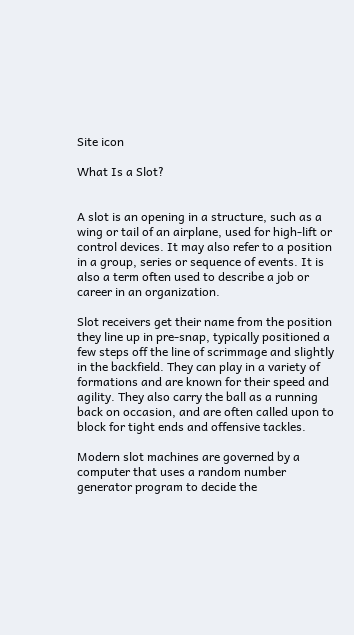Site icon

What Is a Slot?


A slot is an opening in a structure, such as a wing or tail of an airplane, used for high-lift or control devices. It may also refer to a position in a group, series or sequence of events. It is also a term often used to describe a job or career in an organization.

Slot receivers get their name from the position they line up in pre-snap, typically positioned a few steps off the line of scrimmage and slightly in the backfield. They can play in a variety of formations and are known for their speed and agility. They also carry the ball as a running back on occasion, and are often called upon to block for tight ends and offensive tackles.

Modern slot machines are governed by a computer that uses a random number generator program to decide the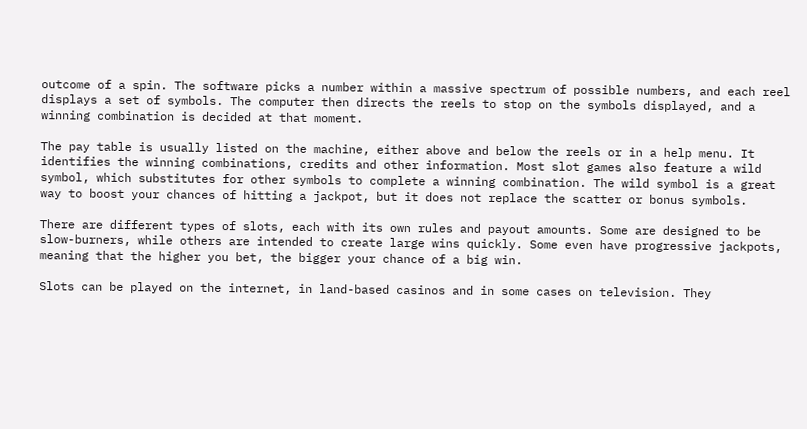outcome of a spin. The software picks a number within a massive spectrum of possible numbers, and each reel displays a set of symbols. The computer then directs the reels to stop on the symbols displayed, and a winning combination is decided at that moment.

The pay table is usually listed on the machine, either above and below the reels or in a help menu. It identifies the winning combinations, credits and other information. Most slot games also feature a wild symbol, which substitutes for other symbols to complete a winning combination. The wild symbol is a great way to boost your chances of hitting a jackpot, but it does not replace the scatter or bonus symbols.

There are different types of slots, each with its own rules and payout amounts. Some are designed to be slow-burners, while others are intended to create large wins quickly. Some even have progressive jackpots, meaning that the higher you bet, the bigger your chance of a big win.

Slots can be played on the internet, in land-based casinos and in some cases on television. They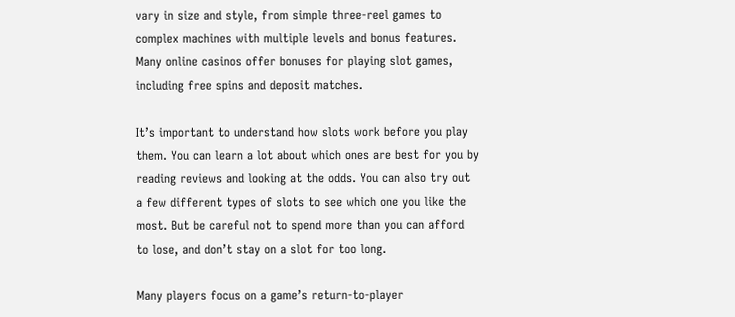vary in size and style, from simple three-reel games to complex machines with multiple levels and bonus features. Many online casinos offer bonuses for playing slot games, including free spins and deposit matches.

It’s important to understand how slots work before you play them. You can learn a lot about which ones are best for you by reading reviews and looking at the odds. You can also try out a few different types of slots to see which one you like the most. But be careful not to spend more than you can afford to lose, and don’t stay on a slot for too long.

Many players focus on a game’s return-to-player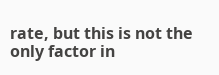rate, but this is not the only factor in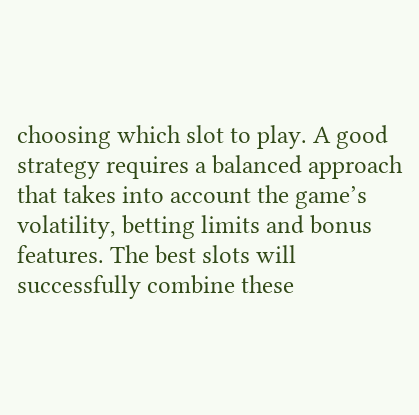choosing which slot to play. A good strategy requires a balanced approach that takes into account the game’s volatility, betting limits and bonus features. The best slots will successfully combine these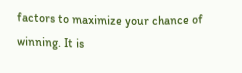factors to maximize your chance of winning. It is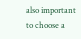also important to choose a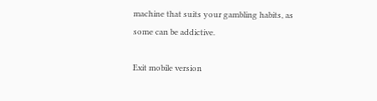machine that suits your gambling habits, as some can be addictive.

Exit mobile version